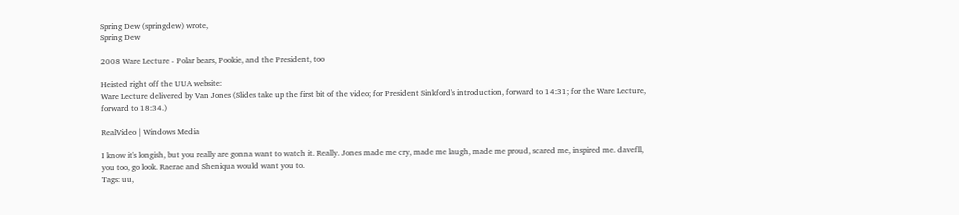Spring Dew (springdew) wrote,
Spring Dew

2008 Ware Lecture - Polar bears, Pookie, and the President, too

Heisted right off the UUA website:
Ware Lecture delivered by Van Jones (Slides take up the first bit of the video; for President Sinkford's introduction, forward to 14:31; for the Ware Lecture, forward to 18:34.)

RealVideo | Windows Media

I know it's longish, but you really are gonna want to watch it. Really. Jones made me cry, made me laugh, made me proud, scared me, inspired me. davefll, you too, go look. Raerae and Sheniqua would want you to.
Tags: uu,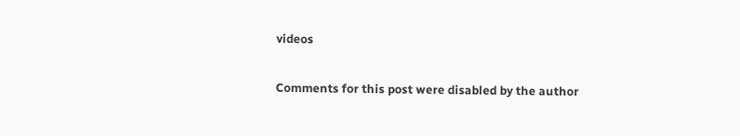videos

Comments for this post were disabled by the author